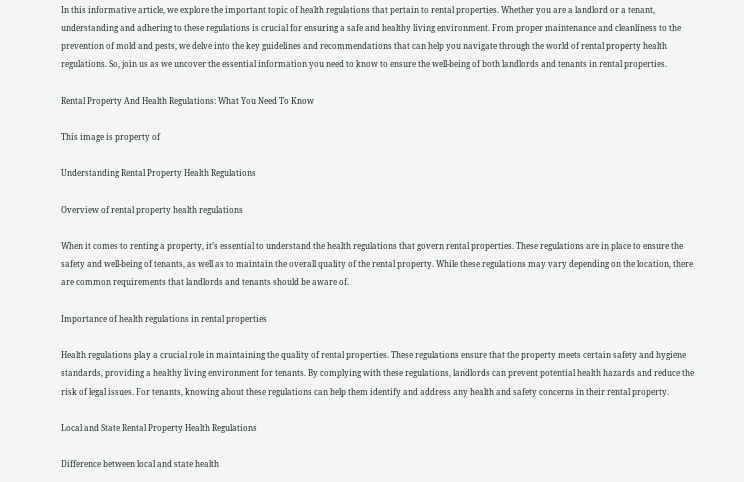In this informative article, we explore the important topic of health regulations that pertain to rental properties. Whether you are a landlord or a tenant, understanding and adhering to these regulations is crucial for ensuring a safe and healthy living environment. From proper maintenance and cleanliness to the prevention of mold and pests, we delve into the key guidelines and recommendations that can help you navigate through the world of rental property health regulations. So, join us as we uncover the essential information you need to know to ensure the well-being of both landlords and tenants in rental properties.

Rental Property And Health Regulations: What You Need To Know

This image is property of

Understanding Rental Property Health Regulations

Overview of rental property health regulations

When it comes to renting a property, it’s essential to understand the health regulations that govern rental properties. These regulations are in place to ensure the safety and well-being of tenants, as well as to maintain the overall quality of the rental property. While these regulations may vary depending on the location, there are common requirements that landlords and tenants should be aware of.

Importance of health regulations in rental properties

Health regulations play a crucial role in maintaining the quality of rental properties. These regulations ensure that the property meets certain safety and hygiene standards, providing a healthy living environment for tenants. By complying with these regulations, landlords can prevent potential health hazards and reduce the risk of legal issues. For tenants, knowing about these regulations can help them identify and address any health and safety concerns in their rental property.

Local and State Rental Property Health Regulations

Difference between local and state health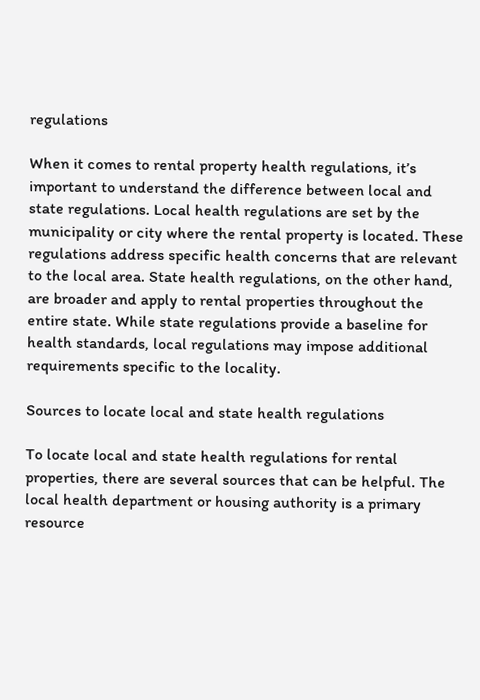regulations

When it comes to rental property health regulations, it’s important to understand the difference between local and state regulations. Local health regulations are set by the municipality or city where the rental property is located. These regulations address specific health concerns that are relevant to the local area. State health regulations, on the other hand, are broader and apply to rental properties throughout the entire state. While state regulations provide a baseline for health standards, local regulations may impose additional requirements specific to the locality.

Sources to locate local and state health regulations

To locate local and state health regulations for rental properties, there are several sources that can be helpful. The local health department or housing authority is a primary resource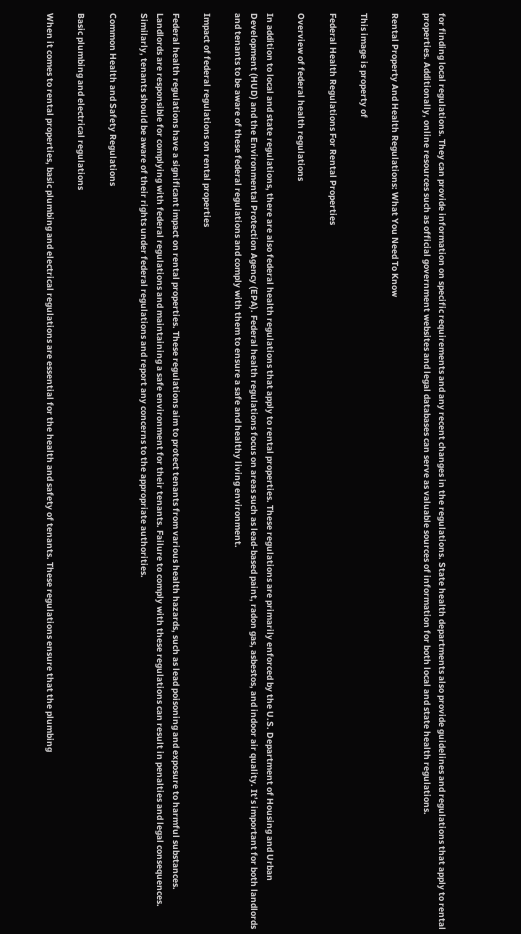for finding local regulations. They can provide information on specific requirements and any recent changes in the regulations. State health departments also provide guidelines and regulations that apply to rental properties. Additionally, online resources such as official government websites and legal databases can serve as valuable sources of information for both local and state health regulations.

Rental Property And Health Regulations: What You Need To Know

This image is property of

Federal Health Regulations For Rental Properties

Overview of federal health regulations

In addition to local and state regulations, there are also federal health regulations that apply to rental properties. These regulations are primarily enforced by the U.S. Department of Housing and Urban Development (HUD) and the Environmental Protection Agency (EPA). Federal health regulations focus on areas such as lead-based paint, radon gas, asbestos, and indoor air quality. It’s important for both landlords and tenants to be aware of these federal regulations and comply with them to ensure a safe and healthy living environment.

Impact of federal regulations on rental properties

Federal health regulations have a significant impact on rental properties. These regulations aim to protect tenants from various health hazards, such as lead poisoning and exposure to harmful substances. Landlords are responsible for complying with federal regulations and maintaining a safe environment for their tenants. Failure to comply with these regulations can result in penalties and legal consequences. Similarly, tenants should be aware of their rights under federal regulations and report any concerns to the appropriate authorities.

Common Health and Safety Regulations

Basic plumbing and electrical regulations

When it comes to rental properties, basic plumbing and electrical regulations are essential for the health and safety of tenants. These regulations ensure that the plumbing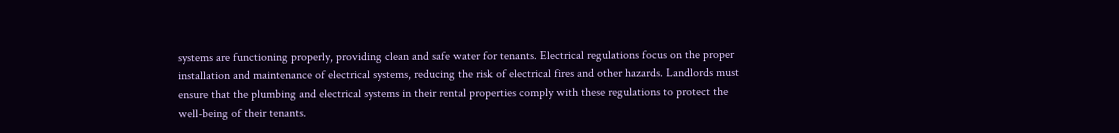systems are functioning properly, providing clean and safe water for tenants. Electrical regulations focus on the proper installation and maintenance of electrical systems, reducing the risk of electrical fires and other hazards. Landlords must ensure that the plumbing and electrical systems in their rental properties comply with these regulations to protect the well-being of their tenants.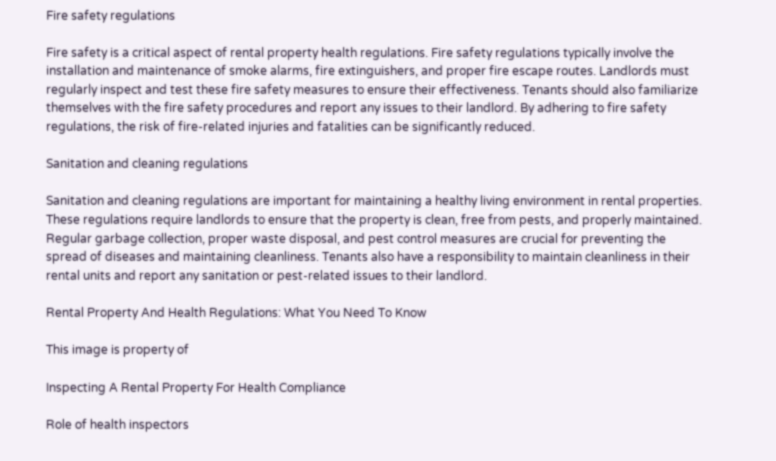Fire safety regulations

Fire safety is a critical aspect of rental property health regulations. Fire safety regulations typically involve the installation and maintenance of smoke alarms, fire extinguishers, and proper fire escape routes. Landlords must regularly inspect and test these fire safety measures to ensure their effectiveness. Tenants should also familiarize themselves with the fire safety procedures and report any issues to their landlord. By adhering to fire safety regulations, the risk of fire-related injuries and fatalities can be significantly reduced.

Sanitation and cleaning regulations

Sanitation and cleaning regulations are important for maintaining a healthy living environment in rental properties. These regulations require landlords to ensure that the property is clean, free from pests, and properly maintained. Regular garbage collection, proper waste disposal, and pest control measures are crucial for preventing the spread of diseases and maintaining cleanliness. Tenants also have a responsibility to maintain cleanliness in their rental units and report any sanitation or pest-related issues to their landlord.

Rental Property And Health Regulations: What You Need To Know

This image is property of

Inspecting A Rental Property For Health Compliance

Role of health inspectors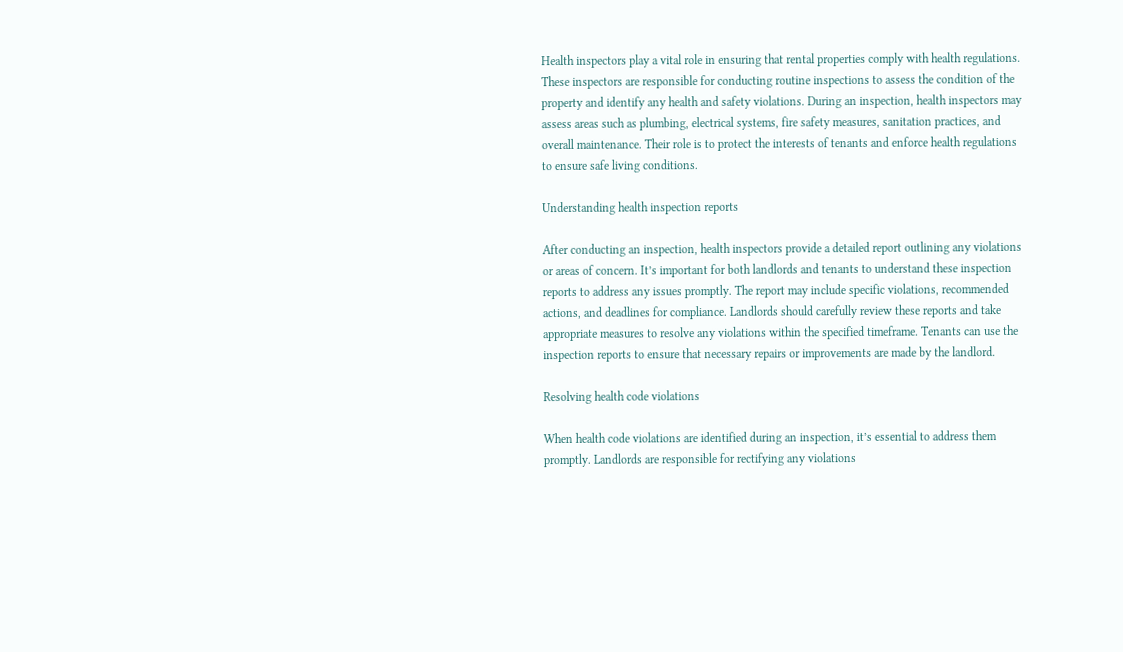Health inspectors play a vital role in ensuring that rental properties comply with health regulations. These inspectors are responsible for conducting routine inspections to assess the condition of the property and identify any health and safety violations. During an inspection, health inspectors may assess areas such as plumbing, electrical systems, fire safety measures, sanitation practices, and overall maintenance. Their role is to protect the interests of tenants and enforce health regulations to ensure safe living conditions.

Understanding health inspection reports

After conducting an inspection, health inspectors provide a detailed report outlining any violations or areas of concern. It’s important for both landlords and tenants to understand these inspection reports to address any issues promptly. The report may include specific violations, recommended actions, and deadlines for compliance. Landlords should carefully review these reports and take appropriate measures to resolve any violations within the specified timeframe. Tenants can use the inspection reports to ensure that necessary repairs or improvements are made by the landlord.

Resolving health code violations

When health code violations are identified during an inspection, it’s essential to address them promptly. Landlords are responsible for rectifying any violations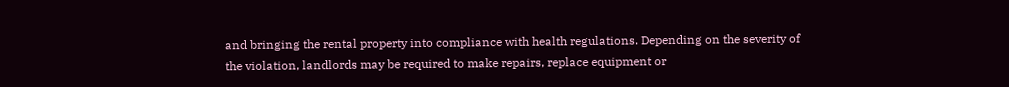and bringing the rental property into compliance with health regulations. Depending on the severity of the violation, landlords may be required to make repairs, replace equipment or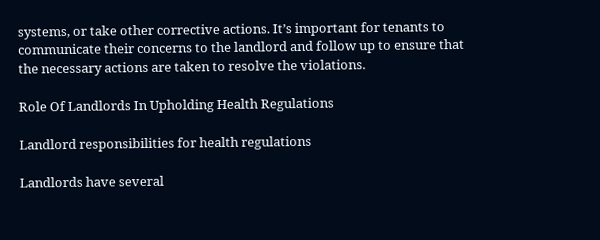systems, or take other corrective actions. It’s important for tenants to communicate their concerns to the landlord and follow up to ensure that the necessary actions are taken to resolve the violations.

Role Of Landlords In Upholding Health Regulations

Landlord responsibilities for health regulations

Landlords have several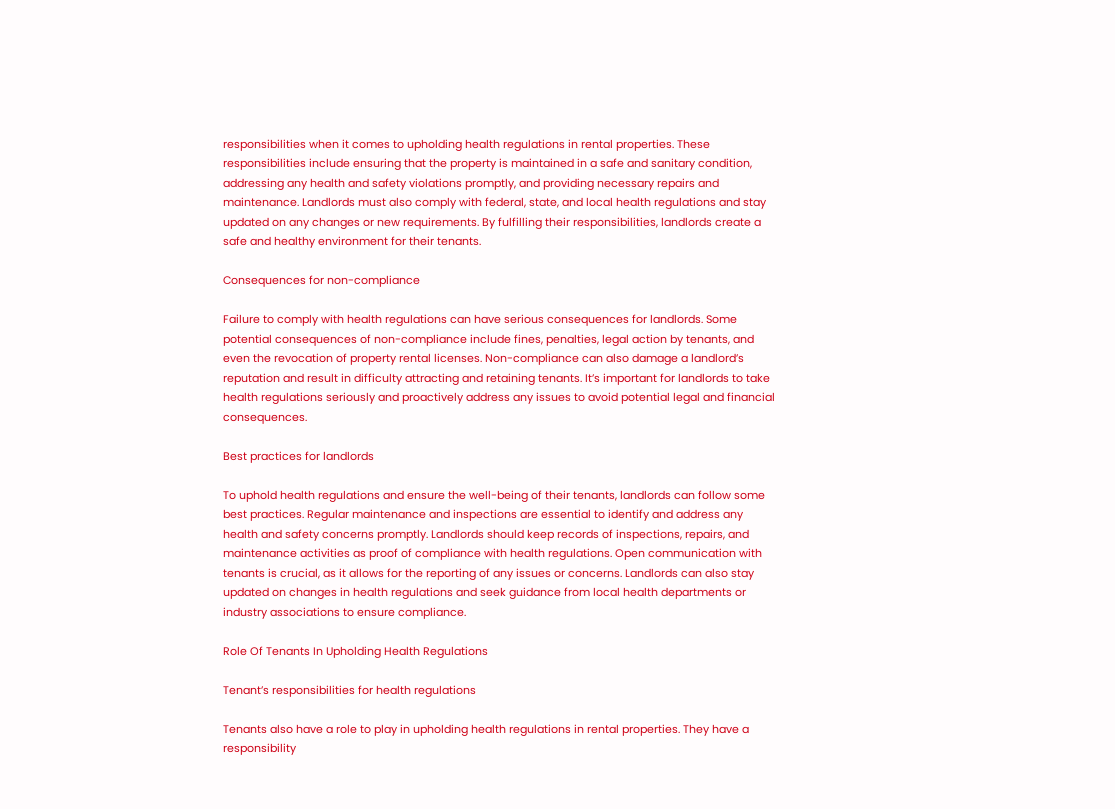responsibilities when it comes to upholding health regulations in rental properties. These responsibilities include ensuring that the property is maintained in a safe and sanitary condition, addressing any health and safety violations promptly, and providing necessary repairs and maintenance. Landlords must also comply with federal, state, and local health regulations and stay updated on any changes or new requirements. By fulfilling their responsibilities, landlords create a safe and healthy environment for their tenants.

Consequences for non-compliance

Failure to comply with health regulations can have serious consequences for landlords. Some potential consequences of non-compliance include fines, penalties, legal action by tenants, and even the revocation of property rental licenses. Non-compliance can also damage a landlord’s reputation and result in difficulty attracting and retaining tenants. It’s important for landlords to take health regulations seriously and proactively address any issues to avoid potential legal and financial consequences.

Best practices for landlords

To uphold health regulations and ensure the well-being of their tenants, landlords can follow some best practices. Regular maintenance and inspections are essential to identify and address any health and safety concerns promptly. Landlords should keep records of inspections, repairs, and maintenance activities as proof of compliance with health regulations. Open communication with tenants is crucial, as it allows for the reporting of any issues or concerns. Landlords can also stay updated on changes in health regulations and seek guidance from local health departments or industry associations to ensure compliance.

Role Of Tenants In Upholding Health Regulations

Tenant’s responsibilities for health regulations

Tenants also have a role to play in upholding health regulations in rental properties. They have a responsibility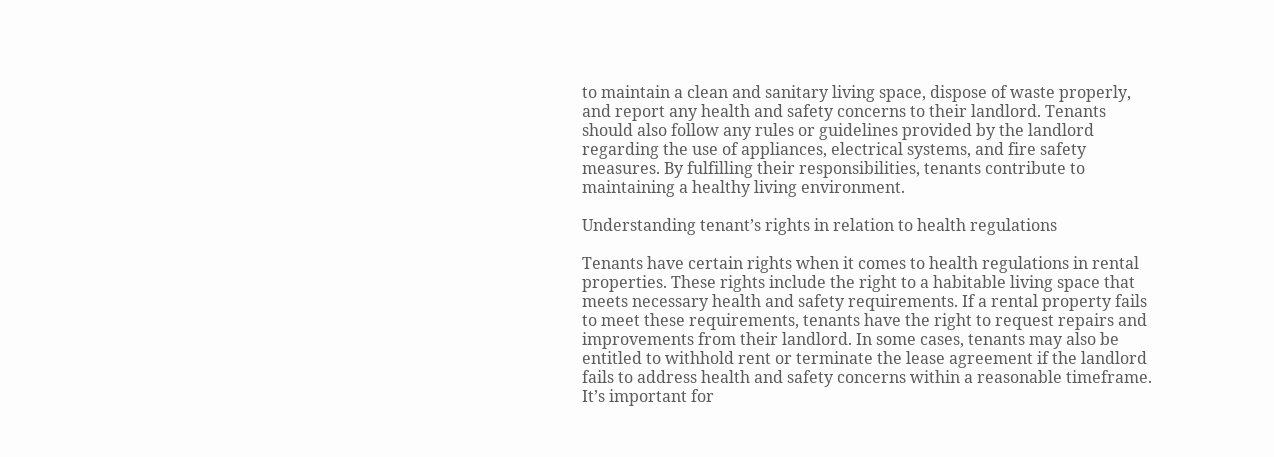to maintain a clean and sanitary living space, dispose of waste properly, and report any health and safety concerns to their landlord. Tenants should also follow any rules or guidelines provided by the landlord regarding the use of appliances, electrical systems, and fire safety measures. By fulfilling their responsibilities, tenants contribute to maintaining a healthy living environment.

Understanding tenant’s rights in relation to health regulations

Tenants have certain rights when it comes to health regulations in rental properties. These rights include the right to a habitable living space that meets necessary health and safety requirements. If a rental property fails to meet these requirements, tenants have the right to request repairs and improvements from their landlord. In some cases, tenants may also be entitled to withhold rent or terminate the lease agreement if the landlord fails to address health and safety concerns within a reasonable timeframe. It’s important for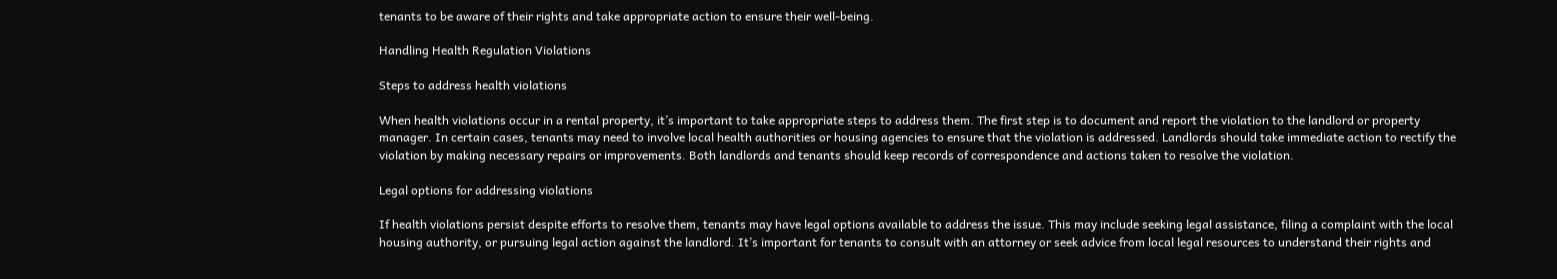tenants to be aware of their rights and take appropriate action to ensure their well-being.

Handling Health Regulation Violations

Steps to address health violations

When health violations occur in a rental property, it’s important to take appropriate steps to address them. The first step is to document and report the violation to the landlord or property manager. In certain cases, tenants may need to involve local health authorities or housing agencies to ensure that the violation is addressed. Landlords should take immediate action to rectify the violation by making necessary repairs or improvements. Both landlords and tenants should keep records of correspondence and actions taken to resolve the violation.

Legal options for addressing violations

If health violations persist despite efforts to resolve them, tenants may have legal options available to address the issue. This may include seeking legal assistance, filing a complaint with the local housing authority, or pursuing legal action against the landlord. It’s important for tenants to consult with an attorney or seek advice from local legal resources to understand their rights and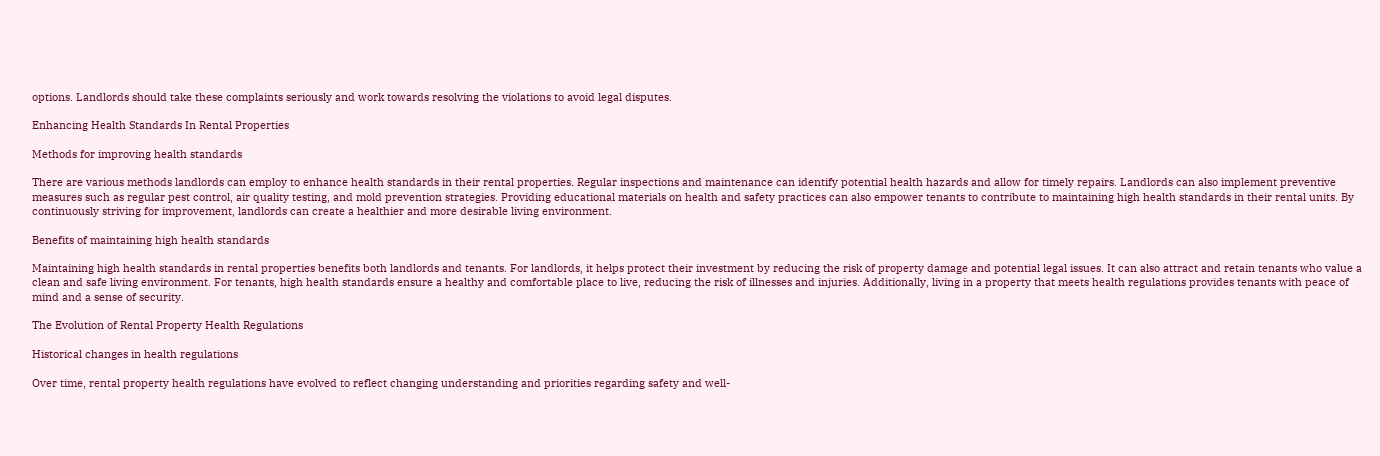options. Landlords should take these complaints seriously and work towards resolving the violations to avoid legal disputes.

Enhancing Health Standards In Rental Properties

Methods for improving health standards

There are various methods landlords can employ to enhance health standards in their rental properties. Regular inspections and maintenance can identify potential health hazards and allow for timely repairs. Landlords can also implement preventive measures such as regular pest control, air quality testing, and mold prevention strategies. Providing educational materials on health and safety practices can also empower tenants to contribute to maintaining high health standards in their rental units. By continuously striving for improvement, landlords can create a healthier and more desirable living environment.

Benefits of maintaining high health standards

Maintaining high health standards in rental properties benefits both landlords and tenants. For landlords, it helps protect their investment by reducing the risk of property damage and potential legal issues. It can also attract and retain tenants who value a clean and safe living environment. For tenants, high health standards ensure a healthy and comfortable place to live, reducing the risk of illnesses and injuries. Additionally, living in a property that meets health regulations provides tenants with peace of mind and a sense of security.

The Evolution of Rental Property Health Regulations

Historical changes in health regulations

Over time, rental property health regulations have evolved to reflect changing understanding and priorities regarding safety and well-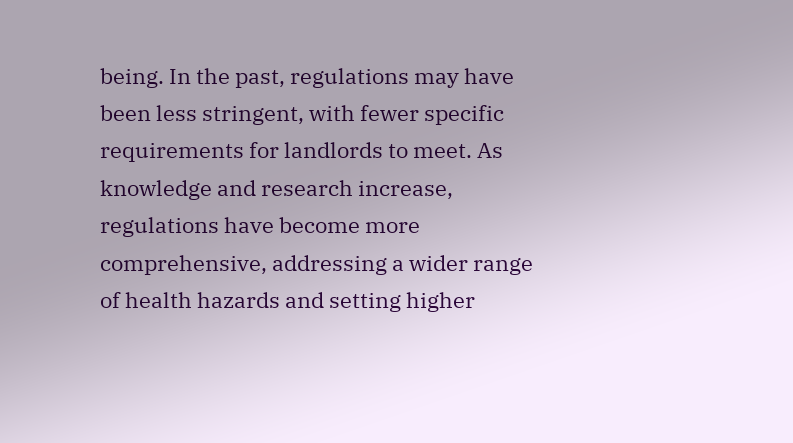being. In the past, regulations may have been less stringent, with fewer specific requirements for landlords to meet. As knowledge and research increase, regulations have become more comprehensive, addressing a wider range of health hazards and setting higher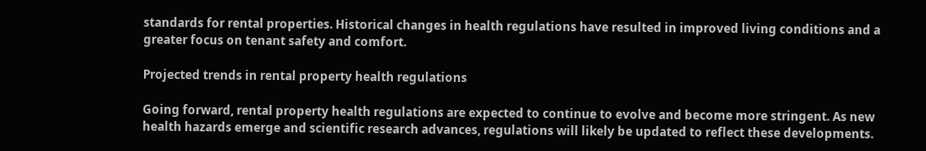standards for rental properties. Historical changes in health regulations have resulted in improved living conditions and a greater focus on tenant safety and comfort.

Projected trends in rental property health regulations

Going forward, rental property health regulations are expected to continue to evolve and become more stringent. As new health hazards emerge and scientific research advances, regulations will likely be updated to reflect these developments.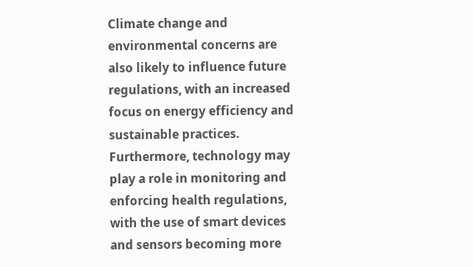Climate change and environmental concerns are also likely to influence future regulations, with an increased focus on energy efficiency and sustainable practices. Furthermore, technology may play a role in monitoring and enforcing health regulations, with the use of smart devices and sensors becoming more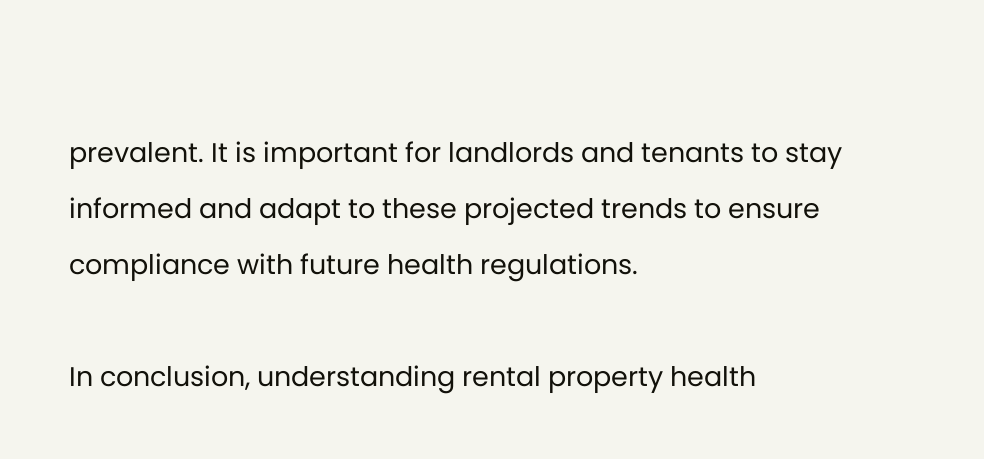prevalent. It is important for landlords and tenants to stay informed and adapt to these projected trends to ensure compliance with future health regulations.

In conclusion, understanding rental property health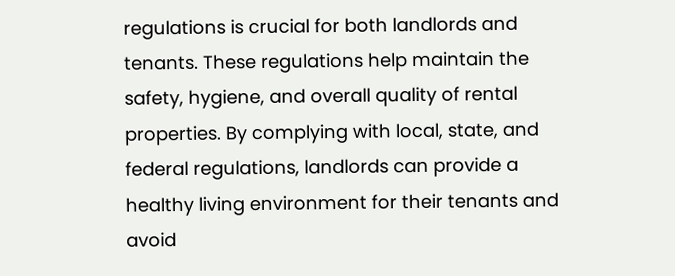regulations is crucial for both landlords and tenants. These regulations help maintain the safety, hygiene, and overall quality of rental properties. By complying with local, state, and federal regulations, landlords can provide a healthy living environment for their tenants and avoid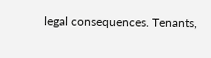legal consequences. Tenants,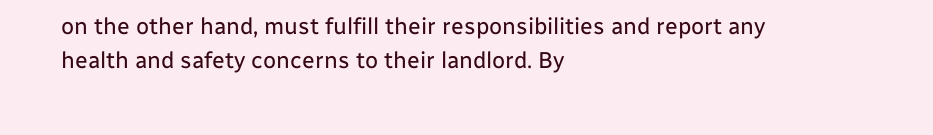on the other hand, must fulfill their responsibilities and report any health and safety concerns to their landlord. By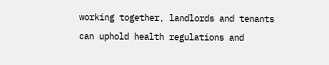working together, landlords and tenants can uphold health regulations and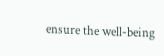ensure the well-being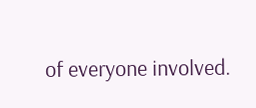of everyone involved.